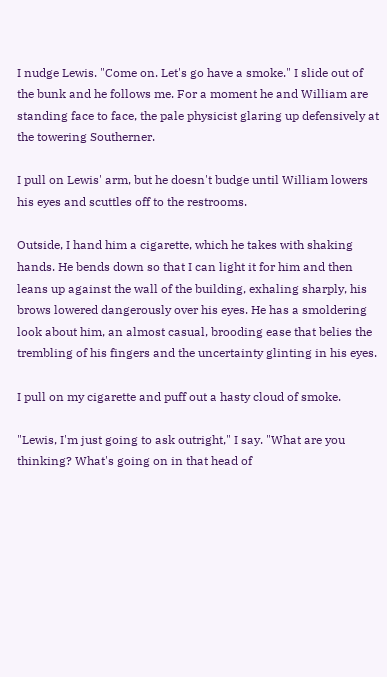I nudge Lewis. "Come on. Let's go have a smoke." I slide out of the bunk and he follows me. For a moment he and William are standing face to face, the pale physicist glaring up defensively at the towering Southerner.

I pull on Lewis' arm, but he doesn't budge until William lowers his eyes and scuttles off to the restrooms.

Outside, I hand him a cigarette, which he takes with shaking hands. He bends down so that I can light it for him and then leans up against the wall of the building, exhaling sharply, his brows lowered dangerously over his eyes. He has a smoldering look about him, an almost casual, brooding ease that belies the trembling of his fingers and the uncertainty glinting in his eyes.

I pull on my cigarette and puff out a hasty cloud of smoke.

"Lewis, I'm just going to ask outright," I say. "What are you thinking? What's going on in that head of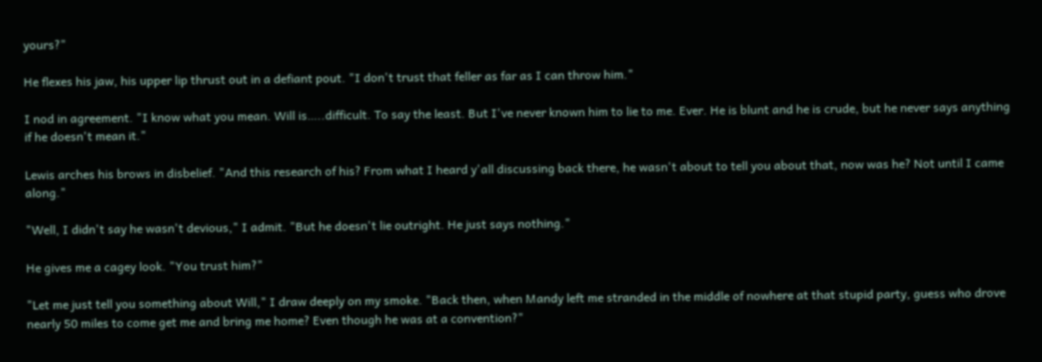yours?"

He flexes his jaw, his upper lip thrust out in a defiant pout. "I don't trust that feller as far as I can throw him."

I nod in agreement. "I know what you mean. Will is…..difficult. To say the least. But I've never known him to lie to me. Ever. He is blunt and he is crude, but he never says anything if he doesn't mean it."

Lewis arches his brows in disbelief. "And this research of his? From what I heard y'all discussing back there, he wasn't about to tell you about that, now was he? Not until I came along."

"Well, I didn't say he wasn't devious," I admit. "But he doesn't lie outright. He just says nothing."

He gives me a cagey look. "You trust him?"

"Let me just tell you something about Will," I draw deeply on my smoke. "Back then, when Mandy left me stranded in the middle of nowhere at that stupid party, guess who drove nearly 50 miles to come get me and bring me home? Even though he was at a convention?"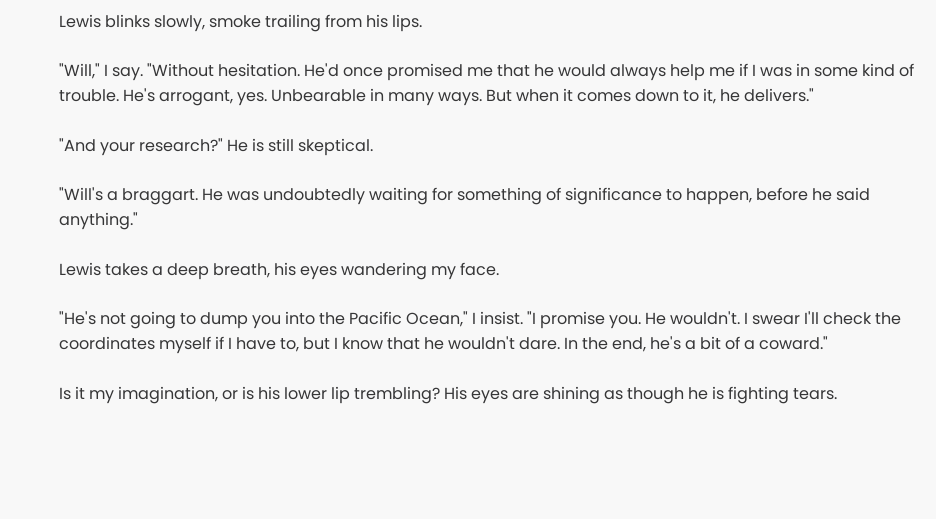Lewis blinks slowly, smoke trailing from his lips.

"Will," I say. "Without hesitation. He'd once promised me that he would always help me if I was in some kind of trouble. He's arrogant, yes. Unbearable in many ways. But when it comes down to it, he delivers."

"And your research?" He is still skeptical.

"Will's a braggart. He was undoubtedly waiting for something of significance to happen, before he said anything."

Lewis takes a deep breath, his eyes wandering my face.

"He's not going to dump you into the Pacific Ocean," I insist. "I promise you. He wouldn't. I swear I'll check the coordinates myself if I have to, but I know that he wouldn't dare. In the end, he's a bit of a coward."

Is it my imagination, or is his lower lip trembling? His eyes are shining as though he is fighting tears.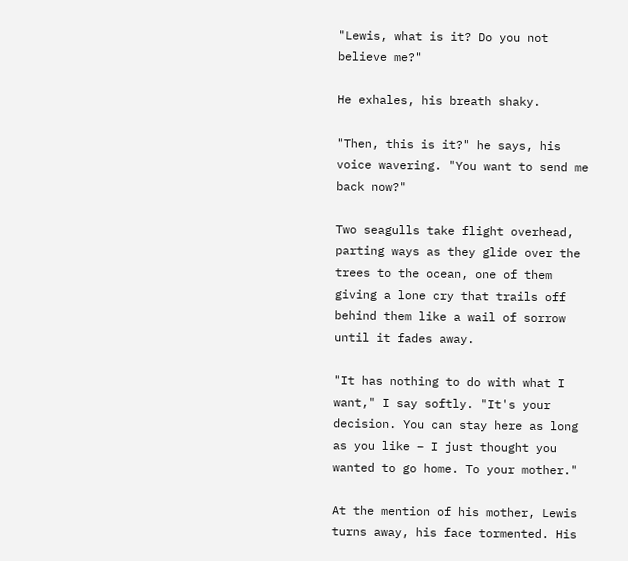"Lewis, what is it? Do you not believe me?"

He exhales, his breath shaky.

"Then, this is it?" he says, his voice wavering. "You want to send me back now?"

Two seagulls take flight overhead, parting ways as they glide over the trees to the ocean, one of them giving a lone cry that trails off behind them like a wail of sorrow until it fades away.

"It has nothing to do with what I want," I say softly. "It's your decision. You can stay here as long as you like – I just thought you wanted to go home. To your mother."

At the mention of his mother, Lewis turns away, his face tormented. His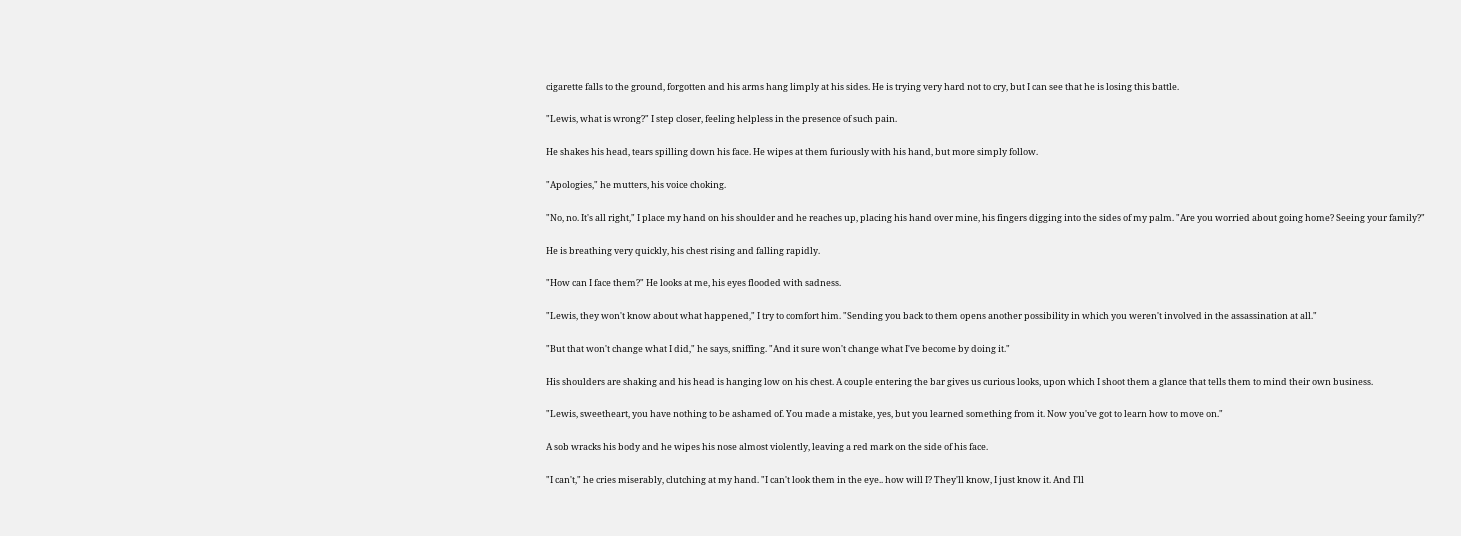cigarette falls to the ground, forgotten and his arms hang limply at his sides. He is trying very hard not to cry, but I can see that he is losing this battle.

"Lewis, what is wrong?" I step closer, feeling helpless in the presence of such pain.

He shakes his head, tears spilling down his face. He wipes at them furiously with his hand, but more simply follow.

"Apologies," he mutters, his voice choking.

"No, no. It's all right," I place my hand on his shoulder and he reaches up, placing his hand over mine, his fingers digging into the sides of my palm. "Are you worried about going home? Seeing your family?"

He is breathing very quickly, his chest rising and falling rapidly.

"How can I face them?" He looks at me, his eyes flooded with sadness.

"Lewis, they won't know about what happened," I try to comfort him. "Sending you back to them opens another possibility in which you weren't involved in the assassination at all."

"But that won't change what I did," he says, sniffing. "And it sure won't change what I've become by doing it."

His shoulders are shaking and his head is hanging low on his chest. A couple entering the bar gives us curious looks, upon which I shoot them a glance that tells them to mind their own business.

"Lewis, sweetheart, you have nothing to be ashamed of. You made a mistake, yes, but you learned something from it. Now you've got to learn how to move on."

A sob wracks his body and he wipes his nose almost violently, leaving a red mark on the side of his face.

"I can't," he cries miserably, clutching at my hand. "I can't look them in the eye.. how will I? They'll know, I just know it. And I'll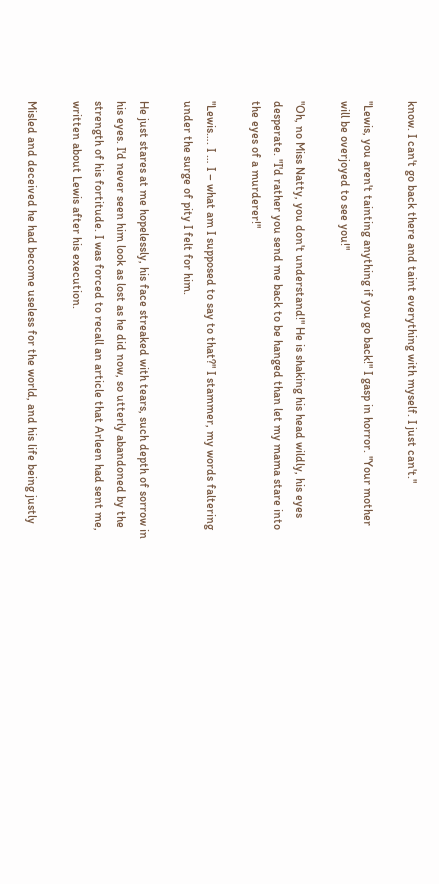know. I can't go back there and taint everything with myself. I just can't."

"Lewis, you aren't tainting anything if you go back!" I gasp in horror. "Your mother will be overjoyed to see you!"

"Oh, no Miss Natty, you don't understand!" He is shaking his head wildly, his eyes desperate. "I'd rather you send me back to be hanged than let my mama stare into the eyes of a murderer!"

"Lewis…. I … I – what am I supposed to say to that?" I stammer, my words faltering under the surge of pity I felt for him.

He just stares at me hopelessly, his face streaked with tears, such depth of sorrow in his eyes. I'd never seen him look as lost as he did now, so utterly abandoned by the strength of his fortitude. I was forced to recall an article that Arleen had sent me, written about Lewis after his execution.

Misled and deceived he had become useless for the world, and his life being justly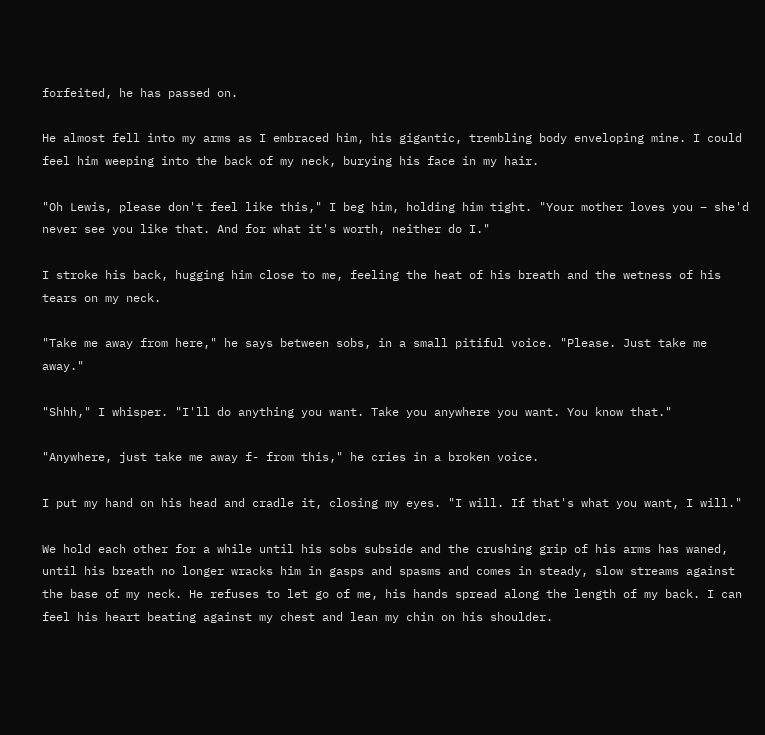forfeited, he has passed on.

He almost fell into my arms as I embraced him, his gigantic, trembling body enveloping mine. I could feel him weeping into the back of my neck, burying his face in my hair.

"Oh Lewis, please don't feel like this," I beg him, holding him tight. "Your mother loves you – she'd never see you like that. And for what it's worth, neither do I."

I stroke his back, hugging him close to me, feeling the heat of his breath and the wetness of his tears on my neck.

"Take me away from here," he says between sobs, in a small pitiful voice. "Please. Just take me away."

"Shhh," I whisper. "I'll do anything you want. Take you anywhere you want. You know that."

"Anywhere, just take me away f- from this," he cries in a broken voice.

I put my hand on his head and cradle it, closing my eyes. "I will. If that's what you want, I will."

We hold each other for a while until his sobs subside and the crushing grip of his arms has waned, until his breath no longer wracks him in gasps and spasms and comes in steady, slow streams against the base of my neck. He refuses to let go of me, his hands spread along the length of my back. I can feel his heart beating against my chest and lean my chin on his shoulder.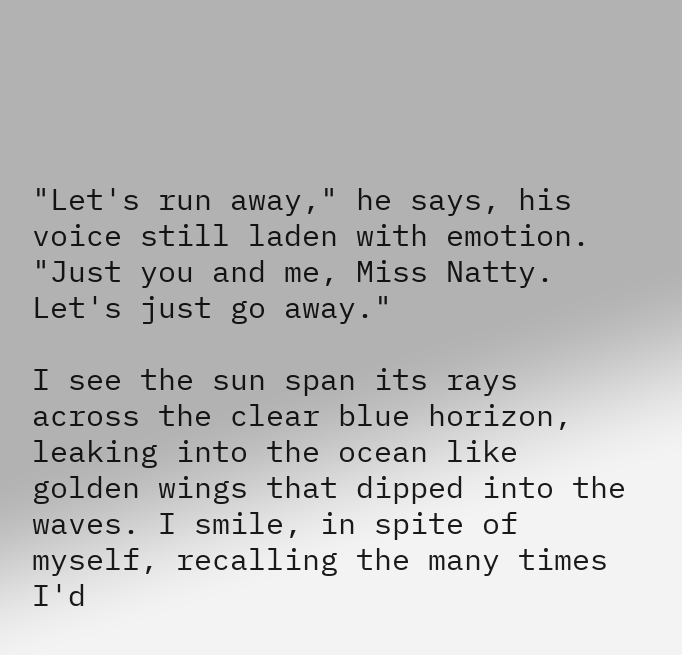"Let's run away," he says, his voice still laden with emotion. "Just you and me, Miss Natty. Let's just go away."

I see the sun span its rays across the clear blue horizon, leaking into the ocean like golden wings that dipped into the waves. I smile, in spite of myself, recalling the many times I'd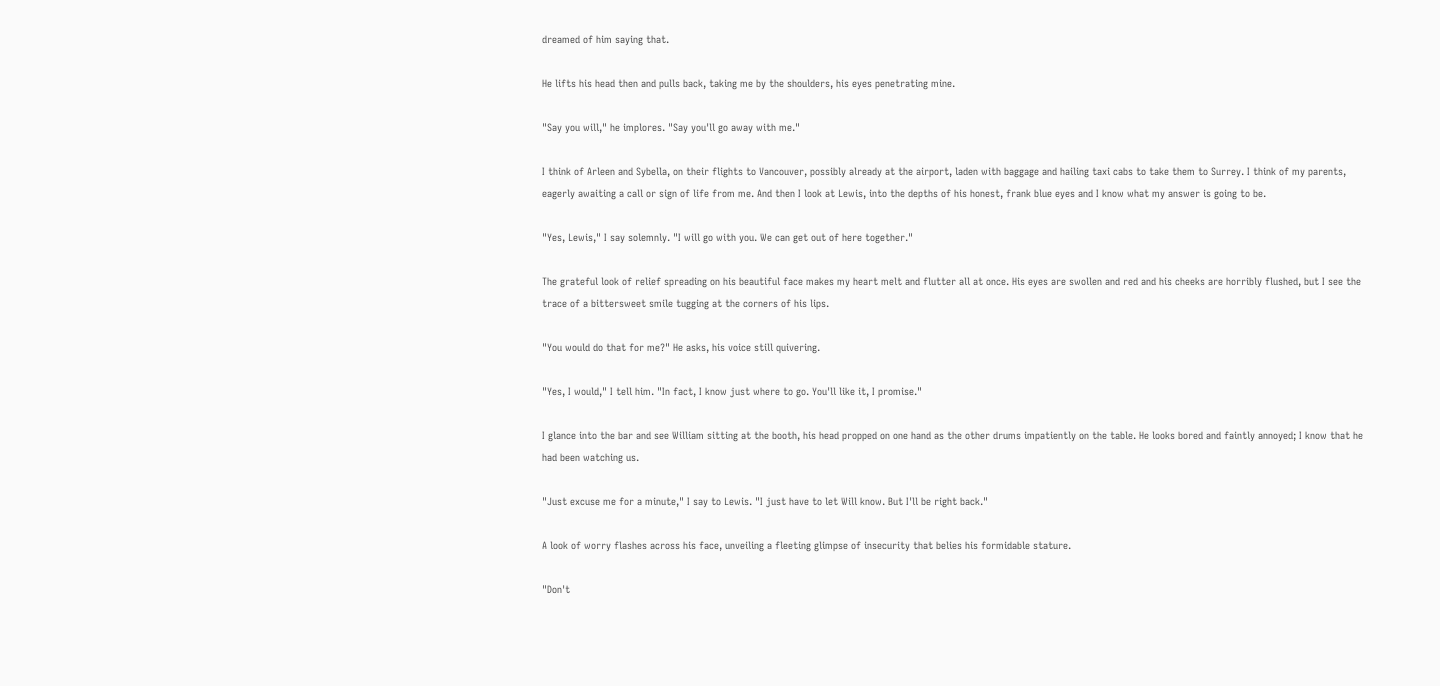dreamed of him saying that.

He lifts his head then and pulls back, taking me by the shoulders, his eyes penetrating mine.

"Say you will," he implores. "Say you'll go away with me."

I think of Arleen and Sybella, on their flights to Vancouver, possibly already at the airport, laden with baggage and hailing taxi cabs to take them to Surrey. I think of my parents, eagerly awaiting a call or sign of life from me. And then I look at Lewis, into the depths of his honest, frank blue eyes and I know what my answer is going to be.

"Yes, Lewis," I say solemnly. "I will go with you. We can get out of here together."

The grateful look of relief spreading on his beautiful face makes my heart melt and flutter all at once. His eyes are swollen and red and his cheeks are horribly flushed, but I see the trace of a bittersweet smile tugging at the corners of his lips.

"You would do that for me?" He asks, his voice still quivering.

"Yes, I would," I tell him. "In fact, I know just where to go. You'll like it, I promise."

I glance into the bar and see William sitting at the booth, his head propped on one hand as the other drums impatiently on the table. He looks bored and faintly annoyed; I know that he had been watching us.

"Just excuse me for a minute," I say to Lewis. "I just have to let Will know. But I'll be right back."

A look of worry flashes across his face, unveiling a fleeting glimpse of insecurity that belies his formidable stature.

"Don't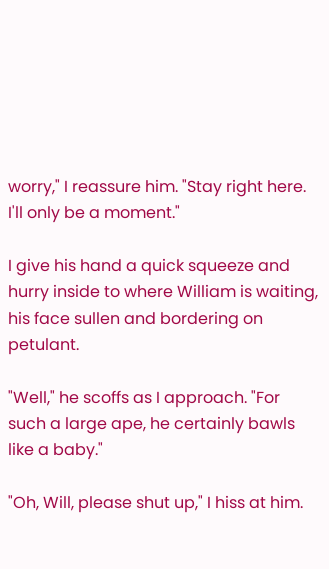worry," I reassure him. "Stay right here. I'll only be a moment."

I give his hand a quick squeeze and hurry inside to where William is waiting, his face sullen and bordering on petulant.

"Well," he scoffs as I approach. "For such a large ape, he certainly bawls like a baby."

"Oh, Will, please shut up," I hiss at him.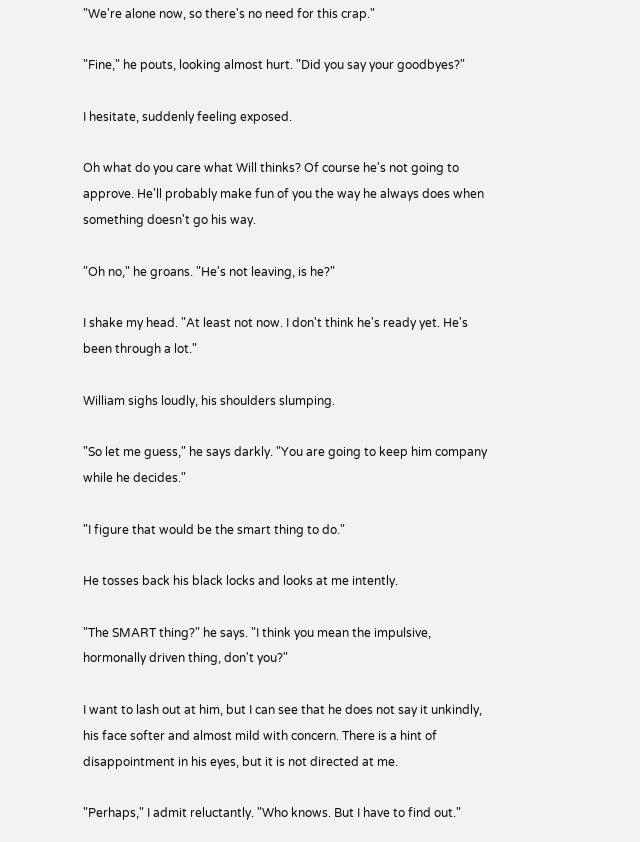"We're alone now, so there's no need for this crap."

"Fine," he pouts, looking almost hurt. "Did you say your goodbyes?"

I hesitate, suddenly feeling exposed.

Oh what do you care what Will thinks? Of course he's not going to approve. He'll probably make fun of you the way he always does when something doesn't go his way.

"Oh no," he groans. "He's not leaving, is he?"

I shake my head. "At least not now. I don't think he's ready yet. He's been through a lot."

William sighs loudly, his shoulders slumping.

"So let me guess," he says darkly. "You are going to keep him company while he decides."

"I figure that would be the smart thing to do."

He tosses back his black locks and looks at me intently.

"The SMART thing?" he says. "I think you mean the impulsive, hormonally driven thing, don't you?"

I want to lash out at him, but I can see that he does not say it unkindly, his face softer and almost mild with concern. There is a hint of disappointment in his eyes, but it is not directed at me.

"Perhaps," I admit reluctantly. "Who knows. But I have to find out."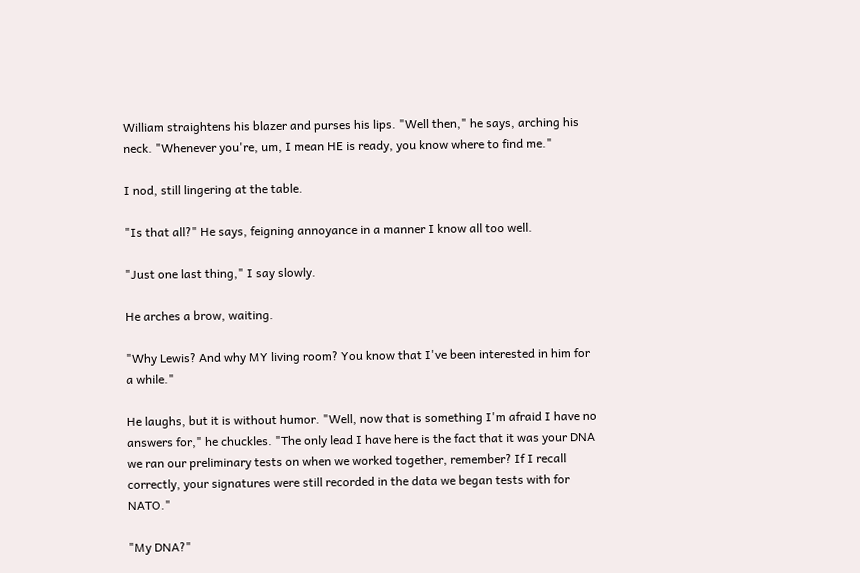William straightens his blazer and purses his lips. "Well then," he says, arching his neck. "Whenever you're, um, I mean HE is ready, you know where to find me."

I nod, still lingering at the table.

"Is that all?" He says, feigning annoyance in a manner I know all too well.

"Just one last thing," I say slowly.

He arches a brow, waiting.

"Why Lewis? And why MY living room? You know that I've been interested in him for a while."

He laughs, but it is without humor. "Well, now that is something I'm afraid I have no answers for," he chuckles. "The only lead I have here is the fact that it was your DNA we ran our preliminary tests on when we worked together, remember? If I recall correctly, your signatures were still recorded in the data we began tests with for NATO."

"My DNA?"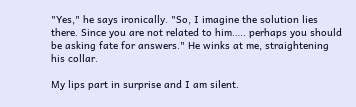"Yes," he says ironically. "So, I imagine the solution lies there. Since you are not related to him….. perhaps you should be asking fate for answers." He winks at me, straightening his collar.

My lips part in surprise and I am silent.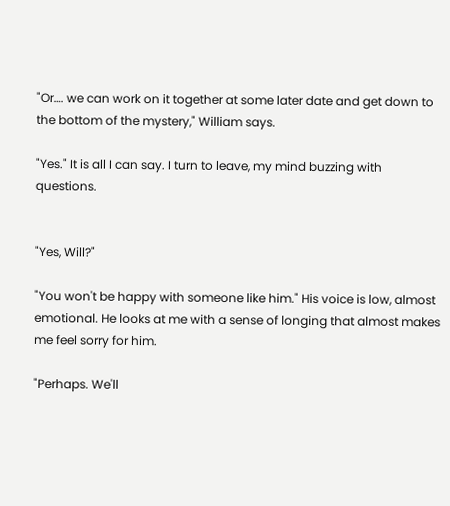"Or…. we can work on it together at some later date and get down to the bottom of the mystery," William says.

"Yes." It is all I can say. I turn to leave, my mind buzzing with questions.


"Yes, Will?"

"You won't be happy with someone like him." His voice is low, almost emotional. He looks at me with a sense of longing that almost makes me feel sorry for him.

"Perhaps. We'll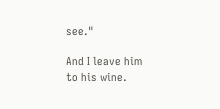see."

And I leave him to his wine.